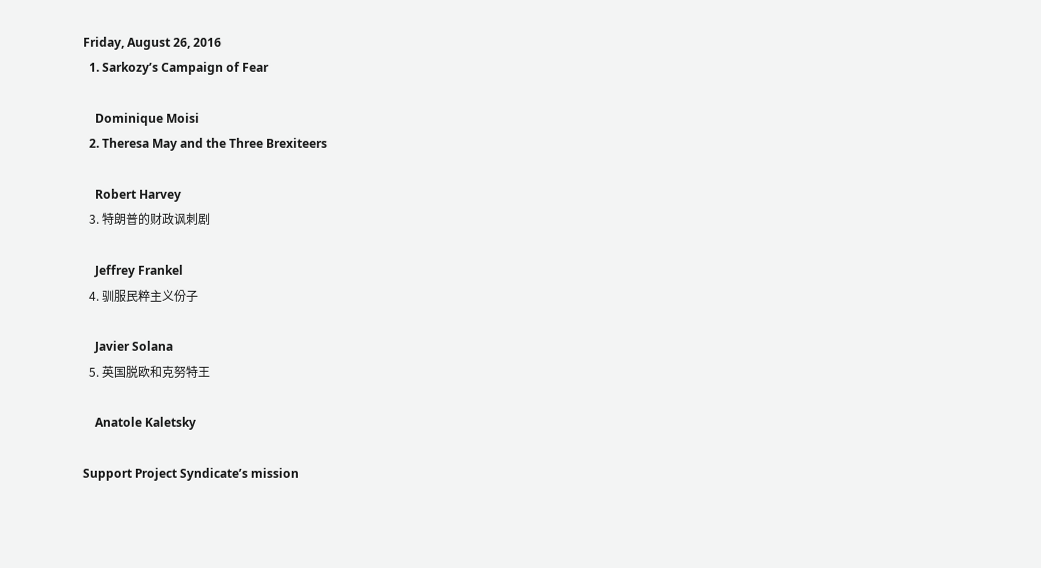Friday, August 26, 2016
  1. Sarkozy’s Campaign of Fear

    Dominique Moisi
  2. Theresa May and the Three Brexiteers

    Robert Harvey
  3. 特朗普的财政讽刺剧

    Jeffrey Frankel
  4. 驯服民粹主义份子

    Javier Solana
  5. 英国脱欧和克努特王

    Anatole Kaletsky

Support Project Syndicate’s mission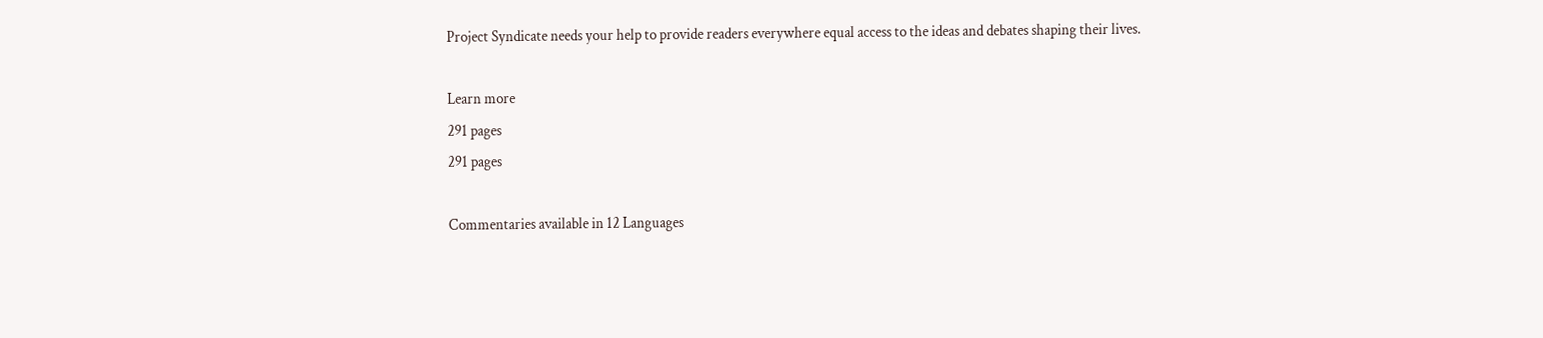Project Syndicate needs your help to provide readers everywhere equal access to the ideas and debates shaping their lives.

Learn more
291 pages
291 pages

Commentaries available in 12 Languages